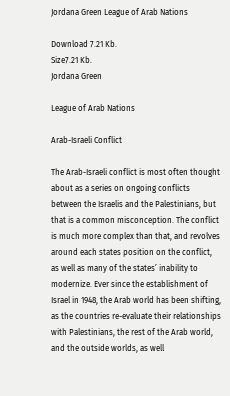Jordana Green League of Arab Nations

Download 7.21 Kb.
Size7.21 Kb.
Jordana Green

League of Arab Nations

Arab-Israeli Conflict

The Arab-Israeli conflict is most often thought about as a series on ongoing conflicts between the Israelis and the Palestinians, but that is a common misconception. The conflict is much more complex than that, and revolves around each states position on the conflict, as well as many of the states’ inability to modernize. Ever since the establishment of Israel in 1948, the Arab world has been shifting, as the countries re-evaluate their relationships with Palestinians, the rest of the Arab world, and the outside worlds, as well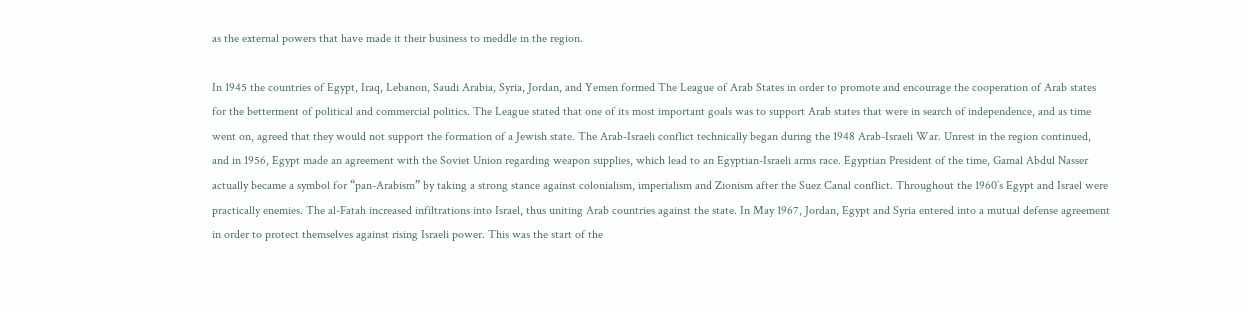as the external powers that have made it their business to meddle in the region.

In 1945 the countries of Egypt, Iraq, Lebanon, Saudi Arabia, Syria, Jordan, and Yemen formed The League of Arab States in order to promote and encourage the cooperation of Arab states for the betterment of political and commercial politics. The League stated that one of its most important goals was to support Arab states that were in search of independence, and as time went on, agreed that they would not support the formation of a Jewish state. The Arab-Israeli conflict technically began during the 1948 Arab-Israeli War. Unrest in the region continued, and in 1956, Egypt made an agreement with the Soviet Union regarding weapon supplies, which lead to an Egyptian-Israeli arms race. Egyptian President of the time, Gamal Abdul Nasser actually became a symbol for “pan-Arabism” by taking a strong stance against colonialism, imperialism and Zionism after the Suez Canal conflict. Throughout the 1960’s Egypt and Israel were practically enemies. The al-Fatah increased infiltrations into Israel, thus uniting Arab countries against the state. In May 1967, Jordan, Egypt and Syria entered into a mutual defense agreement in order to protect themselves against rising Israeli power. This was the start of the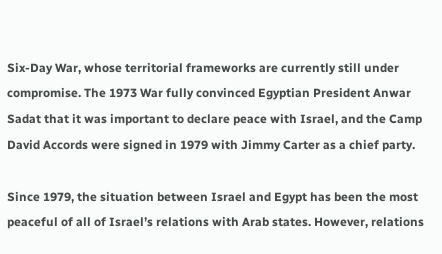Six-Day War, whose territorial frameworks are currently still under compromise. The 1973 War fully convinced Egyptian President Anwar Sadat that it was important to declare peace with Israel, and the Camp David Accords were signed in 1979 with Jimmy Carter as a chief party.

Since 1979, the situation between Israel and Egypt has been the most peaceful of all of Israel’s relations with Arab states. However, relations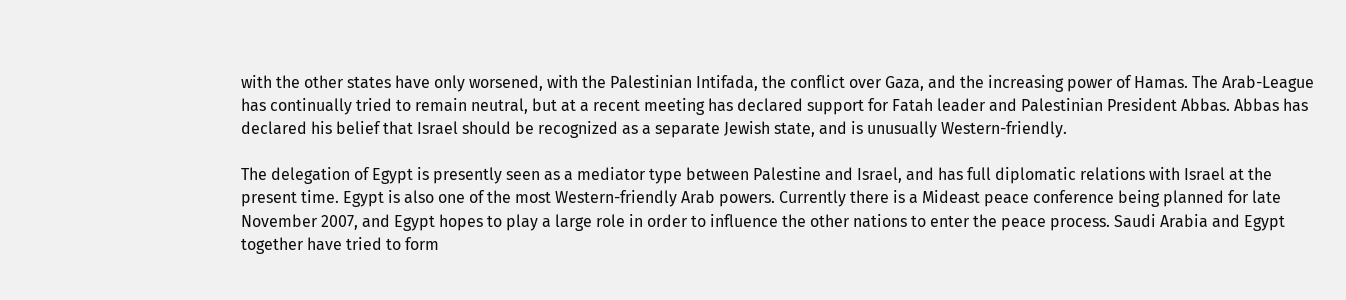with the other states have only worsened, with the Palestinian Intifada, the conflict over Gaza, and the increasing power of Hamas. The Arab-League has continually tried to remain neutral, but at a recent meeting has declared support for Fatah leader and Palestinian President Abbas. Abbas has declared his belief that Israel should be recognized as a separate Jewish state, and is unusually Western-friendly.

The delegation of Egypt is presently seen as a mediator type between Palestine and Israel, and has full diplomatic relations with Israel at the present time. Egypt is also one of the most Western-friendly Arab powers. Currently there is a Mideast peace conference being planned for late November 2007, and Egypt hopes to play a large role in order to influence the other nations to enter the peace process. Saudi Arabia and Egypt together have tried to form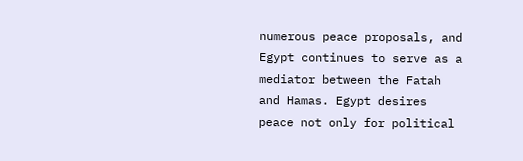numerous peace proposals, and Egypt continues to serve as a mediator between the Fatah and Hamas. Egypt desires peace not only for political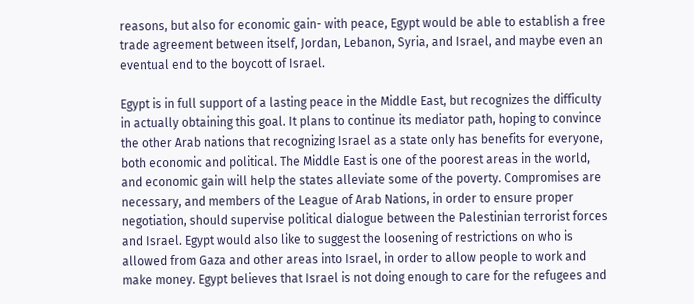reasons, but also for economic gain- with peace, Egypt would be able to establish a free trade agreement between itself, Jordan, Lebanon, Syria, and Israel, and maybe even an eventual end to the boycott of Israel.

Egypt is in full support of a lasting peace in the Middle East, but recognizes the difficulty in actually obtaining this goal. It plans to continue its mediator path, hoping to convince the other Arab nations that recognizing Israel as a state only has benefits for everyone, both economic and political. The Middle East is one of the poorest areas in the world, and economic gain will help the states alleviate some of the poverty. Compromises are necessary, and members of the League of Arab Nations, in order to ensure proper negotiation, should supervise political dialogue between the Palestinian terrorist forces and Israel. Egypt would also like to suggest the loosening of restrictions on who is allowed from Gaza and other areas into Israel, in order to allow people to work and make money. Egypt believes that Israel is not doing enough to care for the refugees and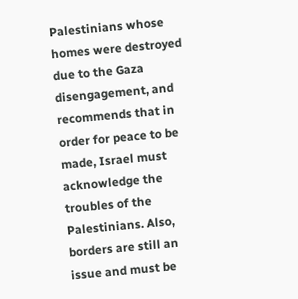Palestinians whose homes were destroyed due to the Gaza disengagement, and recommends that in order for peace to be made, Israel must acknowledge the troubles of the Palestinians. Also, borders are still an issue and must be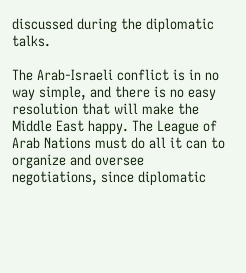discussed during the diplomatic talks.

The Arab-Israeli conflict is in no way simple, and there is no easy resolution that will make the Middle East happy. The League of Arab Nations must do all it can to organize and oversee negotiations, since diplomatic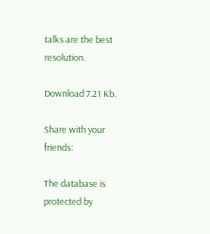talks are the best resolution.

Download 7.21 Kb.

Share with your friends:

The database is protected by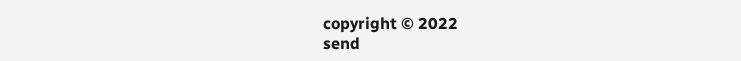copyright © 2022
send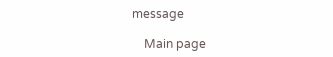message

    Main page